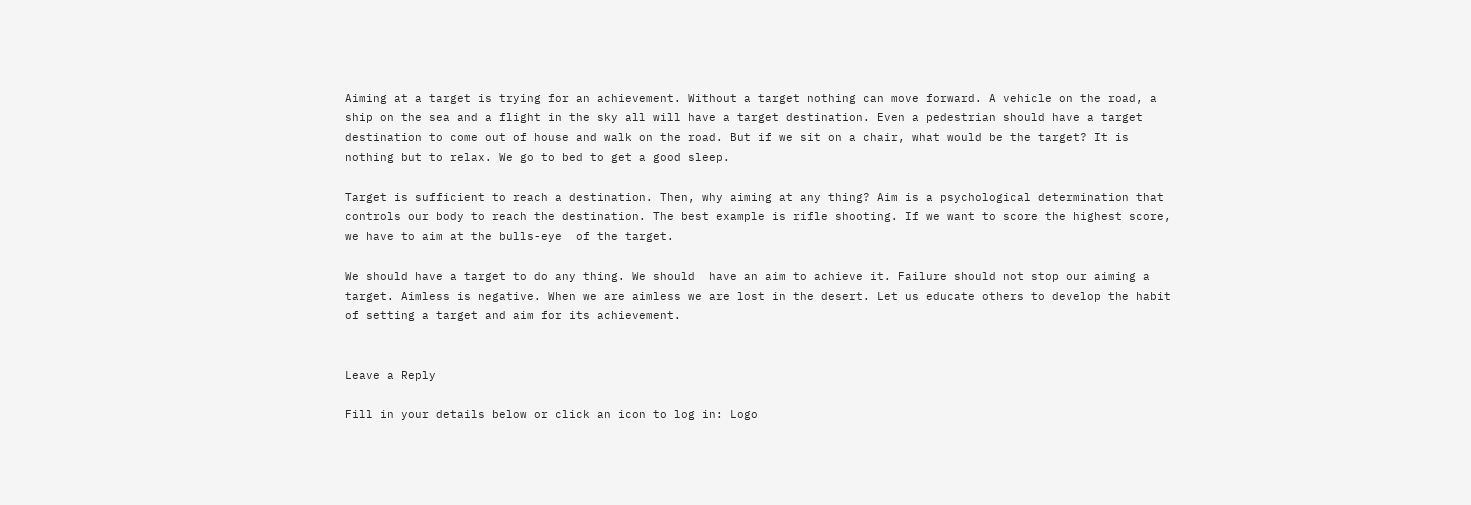Aiming at a target is trying for an achievement. Without a target nothing can move forward. A vehicle on the road, a ship on the sea and a flight in the sky all will have a target destination. Even a pedestrian should have a target destination to come out of house and walk on the road. But if we sit on a chair, what would be the target? It is nothing but to relax. We go to bed to get a good sleep.

Target is sufficient to reach a destination. Then, why aiming at any thing? Aim is a psychological determination that controls our body to reach the destination. The best example is rifle shooting. If we want to score the highest score, we have to aim at the bulls-eye  of the target.

We should have a target to do any thing. We should  have an aim to achieve it. Failure should not stop our aiming a target. Aimless is negative. When we are aimless we are lost in the desert. Let us educate others to develop the habit of setting a target and aim for its achievement.


Leave a Reply

Fill in your details below or click an icon to log in: Logo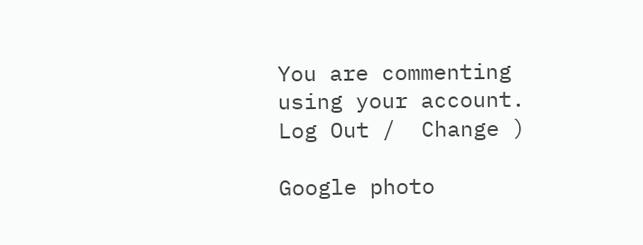You are commenting using your account. Log Out /  Change )

Google photo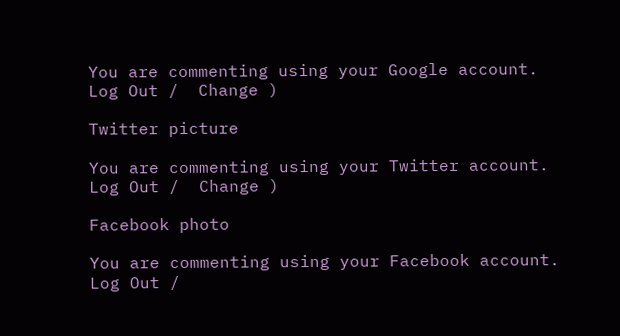You are commenting using your Google account. Log Out /  Change )

Twitter picture

You are commenting using your Twitter account. Log Out /  Change )

Facebook photo

You are commenting using your Facebook account. Log Out /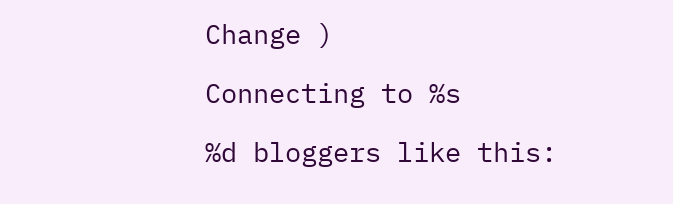Change )

Connecting to %s

%d bloggers like this: